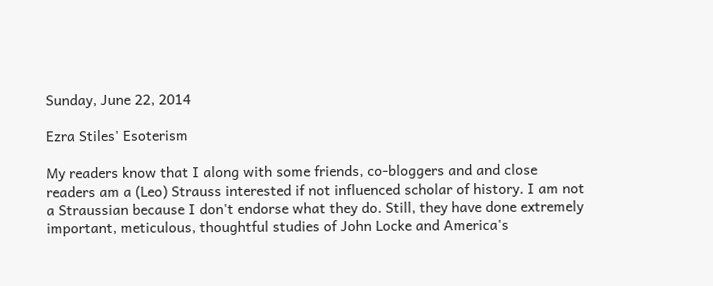Sunday, June 22, 2014

Ezra Stiles' Esoterism

My readers know that I along with some friends, co-bloggers and and close readers am a (Leo) Strauss interested if not influenced scholar of history. I am not a Straussian because I don't endorse what they do. Still, they have done extremely important, meticulous, thoughtful studies of John Locke and America's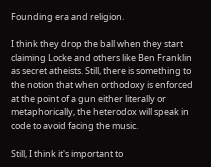Founding era and religion.

I think they drop the ball when they start claiming Locke and others like Ben Franklin as secret atheists. Still, there is something to the notion that when orthodoxy is enforced at the point of a gun either literally or metaphorically, the heterodox will speak in code to avoid facing the music.

Still, I think it's important to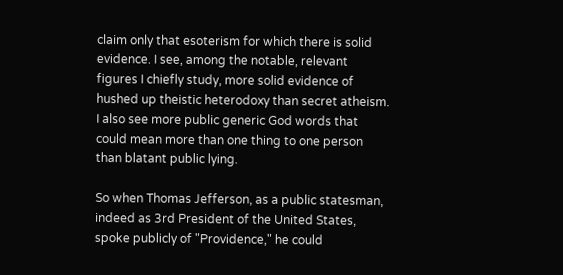claim only that esoterism for which there is solid evidence. I see, among the notable, relevant figures I chiefly study, more solid evidence of hushed up theistic heterodoxy than secret atheism. I also see more public generic God words that could mean more than one thing to one person than blatant public lying.

So when Thomas Jefferson, as a public statesman, indeed as 3rd President of the United States, spoke publicly of "Providence," he could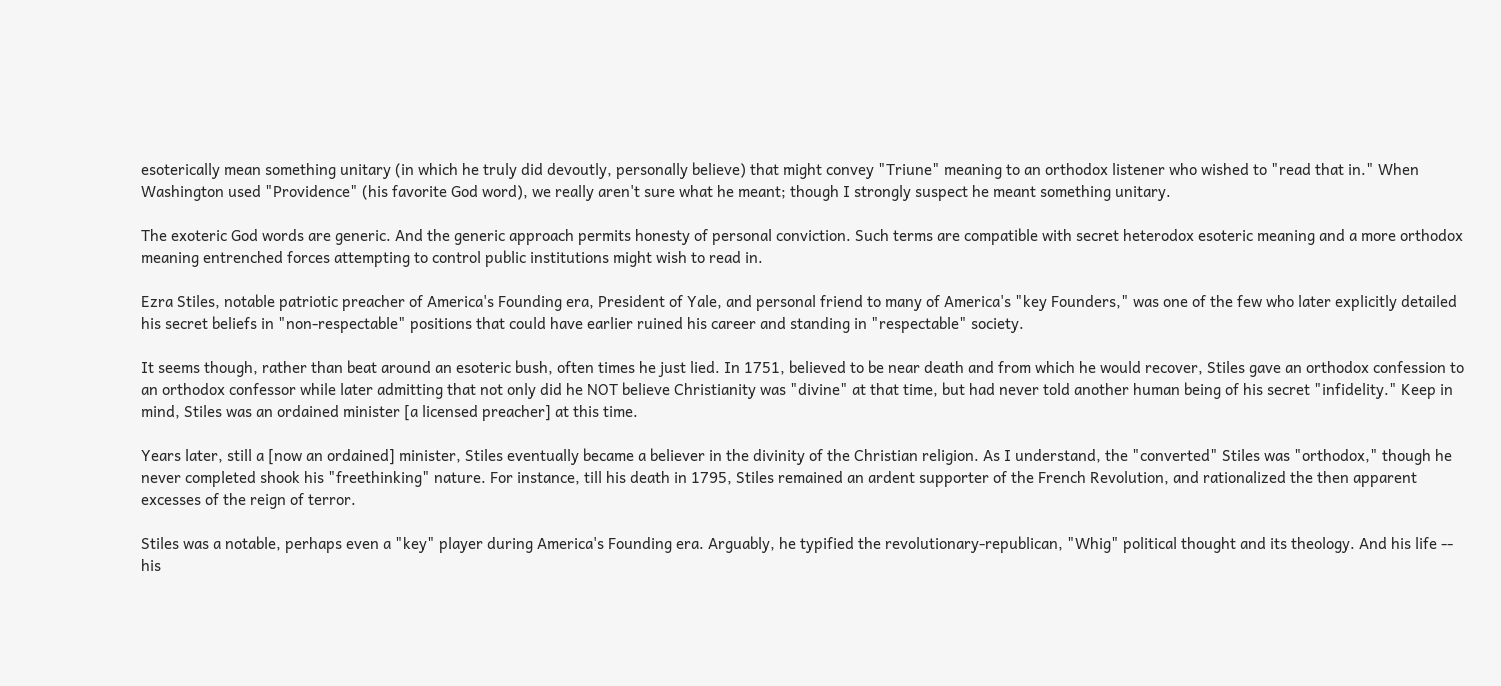esoterically mean something unitary (in which he truly did devoutly, personally believe) that might convey "Triune" meaning to an orthodox listener who wished to "read that in." When Washington used "Providence" (his favorite God word), we really aren't sure what he meant; though I strongly suspect he meant something unitary.

The exoteric God words are generic. And the generic approach permits honesty of personal conviction. Such terms are compatible with secret heterodox esoteric meaning and a more orthodox meaning entrenched forces attempting to control public institutions might wish to read in.

Ezra Stiles, notable patriotic preacher of America's Founding era, President of Yale, and personal friend to many of America's "key Founders," was one of the few who later explicitly detailed his secret beliefs in "non-respectable" positions that could have earlier ruined his career and standing in "respectable" society.

It seems though, rather than beat around an esoteric bush, often times he just lied. In 1751, believed to be near death and from which he would recover, Stiles gave an orthodox confession to an orthodox confessor while later admitting that not only did he NOT believe Christianity was "divine" at that time, but had never told another human being of his secret "infidelity." Keep in mind, Stiles was an ordained minister [a licensed preacher] at this time.

Years later, still a [now an ordained] minister, Stiles eventually became a believer in the divinity of the Christian religion. As I understand, the "converted" Stiles was "orthodox," though he never completed shook his "freethinking" nature. For instance, till his death in 1795, Stiles remained an ardent supporter of the French Revolution, and rationalized the then apparent excesses of the reign of terror.

Stiles was a notable, perhaps even a "key" player during America's Founding era. Arguably, he typified the revolutionary-republican, "Whig" political thought and its theology. And his life -- his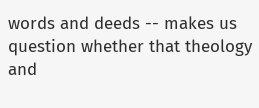words and deeds -- makes us question whether that theology and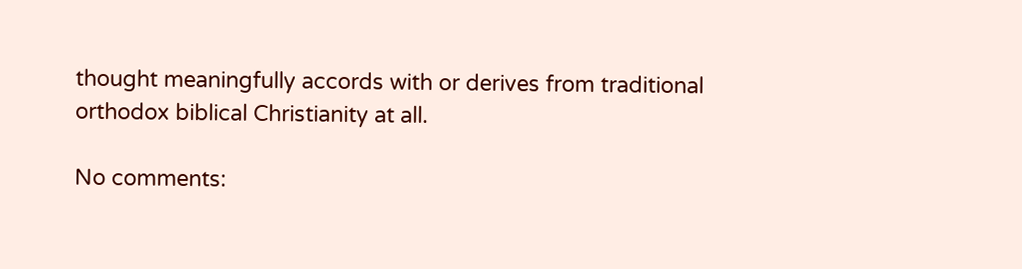thought meaningfully accords with or derives from traditional orthodox biblical Christianity at all.

No comments: